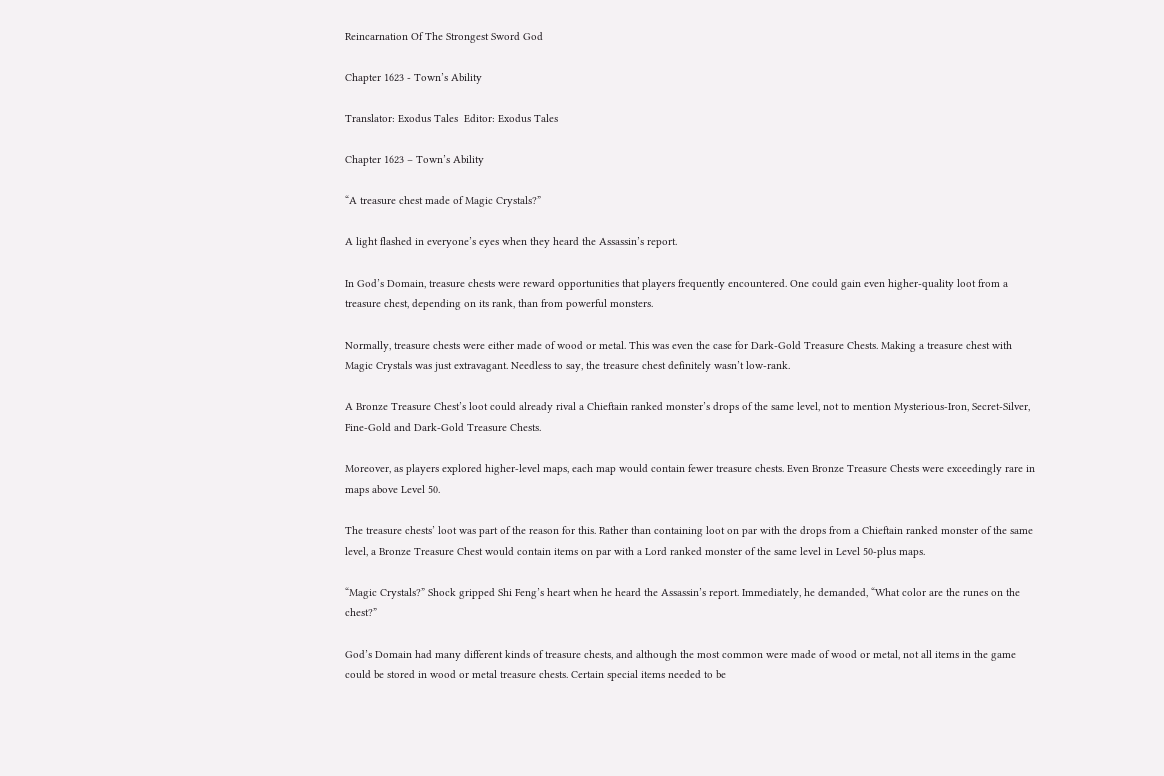Reincarnation Of The Strongest Sword God

Chapter 1623 - Town’s Ability

Translator: Exodus Tales  Editor: Exodus Tales

Chapter 1623 – Town’s Ability

“A treasure chest made of Magic Crystals?”

A light flashed in everyone’s eyes when they heard the Assassin’s report.

In God’s Domain, treasure chests were reward opportunities that players frequently encountered. One could gain even higher-quality loot from a treasure chest, depending on its rank, than from powerful monsters.

Normally, treasure chests were either made of wood or metal. This was even the case for Dark-Gold Treasure Chests. Making a treasure chest with Magic Crystals was just extravagant. Needless to say, the treasure chest definitely wasn’t low-rank.

A Bronze Treasure Chest’s loot could already rival a Chieftain ranked monster’s drops of the same level, not to mention Mysterious-Iron, Secret-Silver, Fine-Gold and Dark-Gold Treasure Chests.

Moreover, as players explored higher-level maps, each map would contain fewer treasure chests. Even Bronze Treasure Chests were exceedingly rare in maps above Level 50.

The treasure chests’ loot was part of the reason for this. Rather than containing loot on par with the drops from a Chieftain ranked monster of the same level, a Bronze Treasure Chest would contain items on par with a Lord ranked monster of the same level in Level 50-plus maps.

“Magic Crystals?” Shock gripped Shi Feng’s heart when he heard the Assassin’s report. Immediately, he demanded, “What color are the runes on the chest?”

God’s Domain had many different kinds of treasure chests, and although the most common were made of wood or metal, not all items in the game could be stored in wood or metal treasure chests. Certain special items needed to be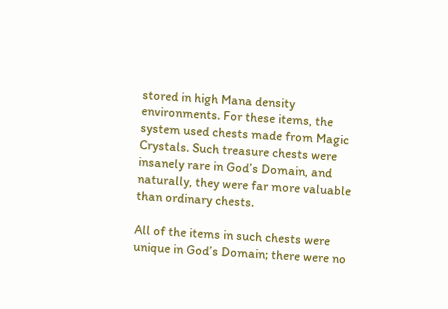stored in high Mana density environments. For these items, the system used chests made from Magic Crystals. Such treasure chests were insanely rare in God’s Domain, and naturally, they were far more valuable than ordinary chests.

All of the items in such chests were unique in God’s Domain; there were no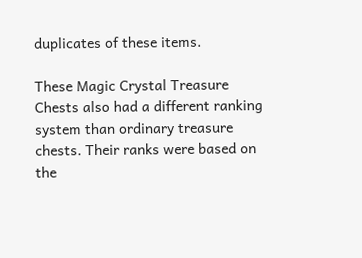duplicates of these items.

These Magic Crystal Treasure Chests also had a different ranking system than ordinary treasure chests. Their ranks were based on the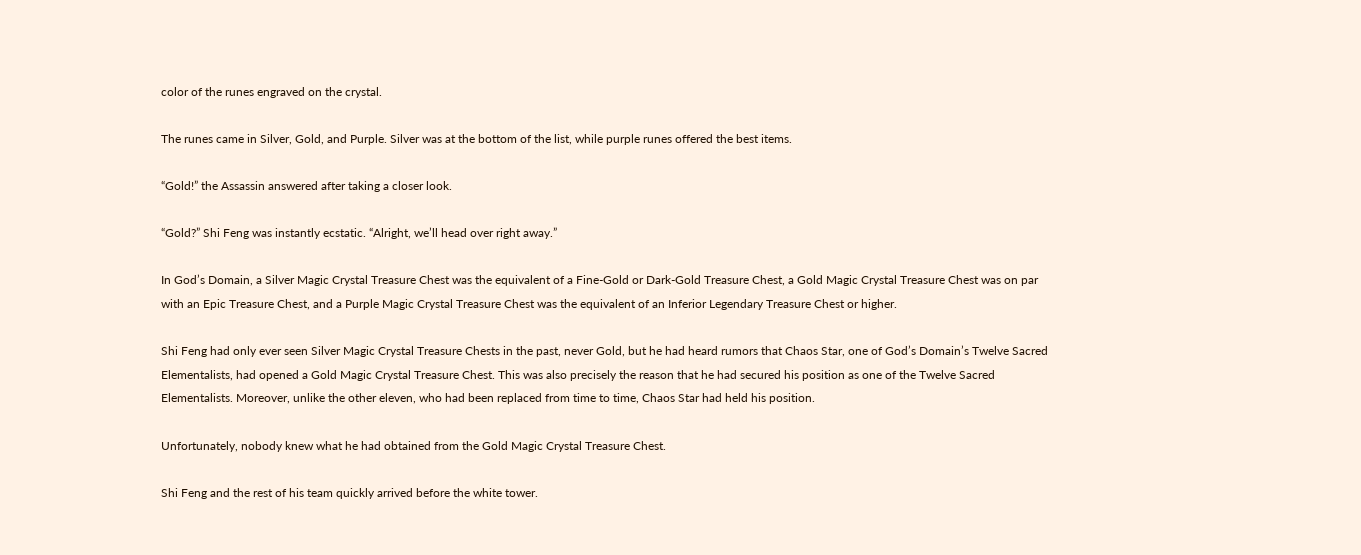color of the runes engraved on the crystal.

The runes came in Silver, Gold, and Purple. Silver was at the bottom of the list, while purple runes offered the best items.

“Gold!” the Assassin answered after taking a closer look.

“Gold?” Shi Feng was instantly ecstatic. “Alright, we’ll head over right away.”

In God’s Domain, a Silver Magic Crystal Treasure Chest was the equivalent of a Fine-Gold or Dark-Gold Treasure Chest, a Gold Magic Crystal Treasure Chest was on par with an Epic Treasure Chest, and a Purple Magic Crystal Treasure Chest was the equivalent of an Inferior Legendary Treasure Chest or higher.

Shi Feng had only ever seen Silver Magic Crystal Treasure Chests in the past, never Gold, but he had heard rumors that Chaos Star, one of God’s Domain’s Twelve Sacred Elementalists, had opened a Gold Magic Crystal Treasure Chest. This was also precisely the reason that he had secured his position as one of the Twelve Sacred Elementalists. Moreover, unlike the other eleven, who had been replaced from time to time, Chaos Star had held his position.

Unfortunately, nobody knew what he had obtained from the Gold Magic Crystal Treasure Chest.

Shi Feng and the rest of his team quickly arrived before the white tower.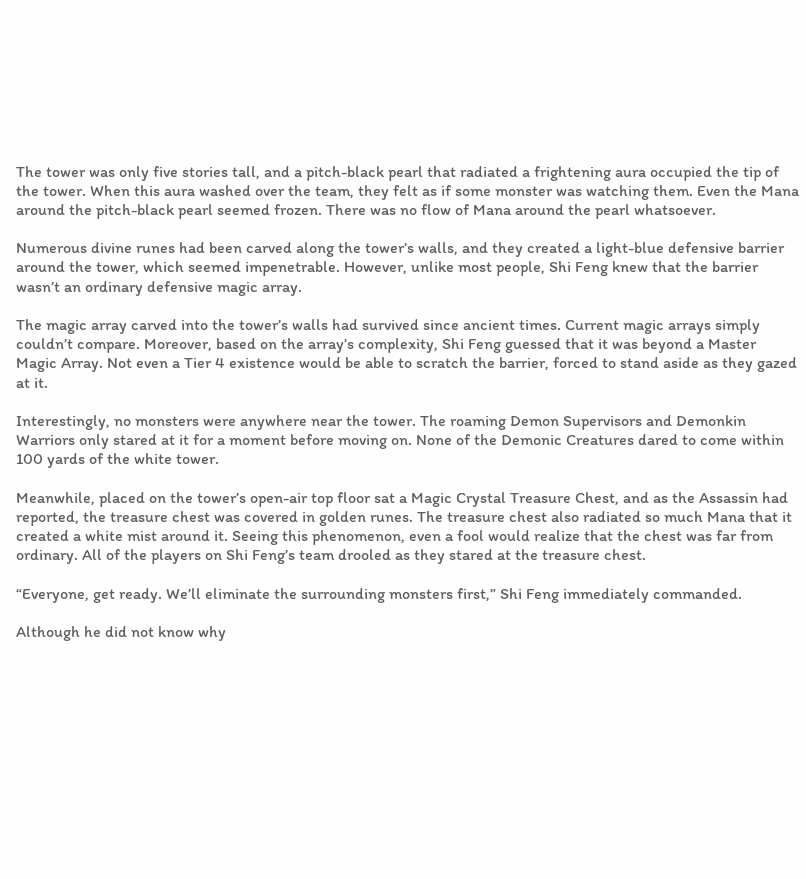The tower was only five stories tall, and a pitch-black pearl that radiated a frightening aura occupied the tip of the tower. When this aura washed over the team, they felt as if some monster was watching them. Even the Mana around the pitch-black pearl seemed frozen. There was no flow of Mana around the pearl whatsoever.

Numerous divine runes had been carved along the tower’s walls, and they created a light-blue defensive barrier around the tower, which seemed impenetrable. However, unlike most people, Shi Feng knew that the barrier wasn’t an ordinary defensive magic array.

The magic array carved into the tower’s walls had survived since ancient times. Current magic arrays simply couldn’t compare. Moreover, based on the array’s complexity, Shi Feng guessed that it was beyond a Master Magic Array. Not even a Tier 4 existence would be able to scratch the barrier, forced to stand aside as they gazed at it.

Interestingly, no monsters were anywhere near the tower. The roaming Demon Supervisors and Demonkin Warriors only stared at it for a moment before moving on. None of the Demonic Creatures dared to come within 100 yards of the white tower.

Meanwhile, placed on the tower’s open-air top floor sat a Magic Crystal Treasure Chest, and as the Assassin had reported, the treasure chest was covered in golden runes. The treasure chest also radiated so much Mana that it created a white mist around it. Seeing this phenomenon, even a fool would realize that the chest was far from ordinary. All of the players on Shi Feng’s team drooled as they stared at the treasure chest.

“Everyone, get ready. We’ll eliminate the surrounding monsters first,” Shi Feng immediately commanded.

Although he did not know why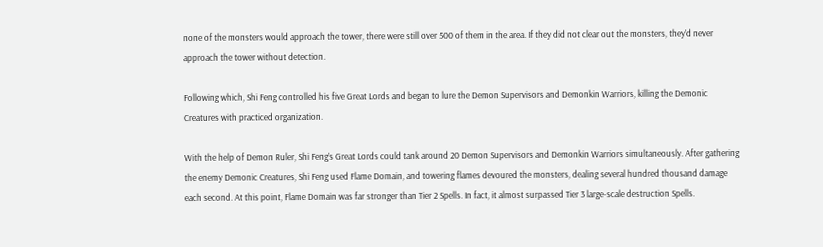none of the monsters would approach the tower, there were still over 500 of them in the area. If they did not clear out the monsters, they’d never approach the tower without detection.

Following which, Shi Feng controlled his five Great Lords and began to lure the Demon Supervisors and Demonkin Warriors, killing the Demonic Creatures with practiced organization.

With the help of Demon Ruler, Shi Feng’s Great Lords could tank around 20 Demon Supervisors and Demonkin Warriors simultaneously. After gathering the enemy Demonic Creatures, Shi Feng used Flame Domain, and towering flames devoured the monsters, dealing several hundred thousand damage each second. At this point, Flame Domain was far stronger than Tier 2 Spells. In fact, it almost surpassed Tier 3 large-scale destruction Spells.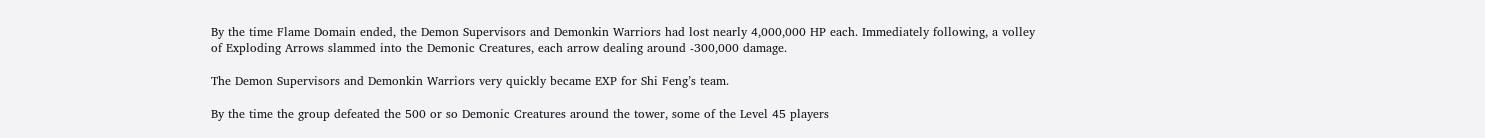By the time Flame Domain ended, the Demon Supervisors and Demonkin Warriors had lost nearly 4,000,000 HP each. Immediately following, a volley of Exploding Arrows slammed into the Demonic Creatures, each arrow dealing around -300,000 damage.

The Demon Supervisors and Demonkin Warriors very quickly became EXP for Shi Feng’s team.

By the time the group defeated the 500 or so Demonic Creatures around the tower, some of the Level 45 players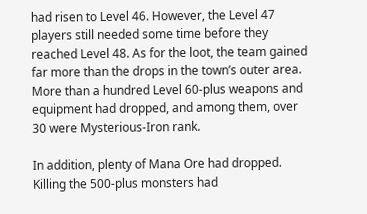had risen to Level 46. However, the Level 47 players still needed some time before they reached Level 48. As for the loot, the team gained far more than the drops in the town’s outer area. More than a hundred Level 60-plus weapons and equipment had dropped, and among them, over 30 were Mysterious-Iron rank.

In addition, plenty of Mana Ore had dropped. Killing the 500-plus monsters had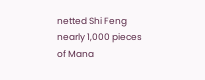netted Shi Feng nearly 1,000 pieces of Mana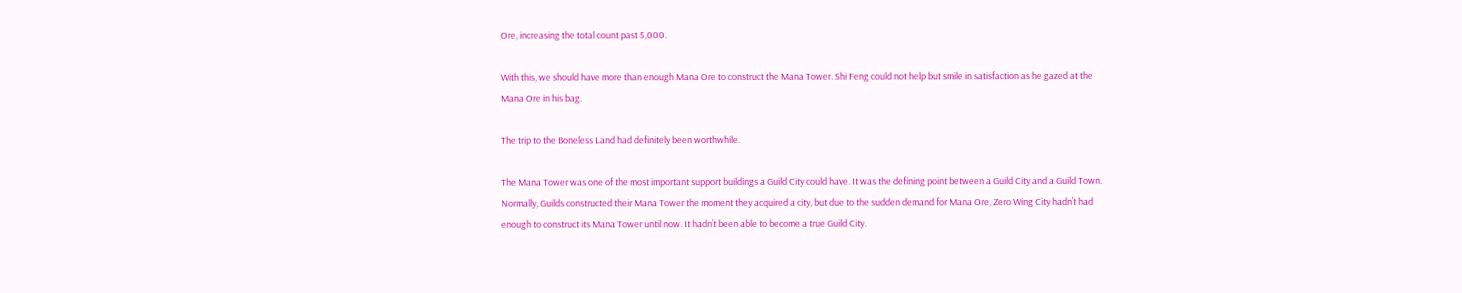Ore, increasing the total count past 5,000.

With this, we should have more than enough Mana Ore to construct the Mana Tower. Shi Feng could not help but smile in satisfaction as he gazed at the Mana Ore in his bag.

The trip to the Boneless Land had definitely been worthwhile.

The Mana Tower was one of the most important support buildings a Guild City could have. It was the defining point between a Guild City and a Guild Town. Normally, Guilds constructed their Mana Tower the moment they acquired a city, but due to the sudden demand for Mana Ore, Zero Wing City hadn’t had enough to construct its Mana Tower until now. It hadn’t been able to become a true Guild City.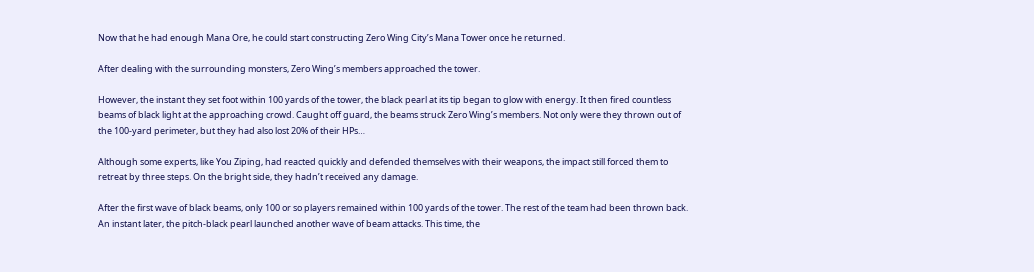Now that he had enough Mana Ore, he could start constructing Zero Wing City’s Mana Tower once he returned.

After dealing with the surrounding monsters, Zero Wing’s members approached the tower.

However, the instant they set foot within 100 yards of the tower, the black pearl at its tip began to glow with energy. It then fired countless beams of black light at the approaching crowd. Caught off guard, the beams struck Zero Wing’s members. Not only were they thrown out of the 100-yard perimeter, but they had also lost 20% of their HPs…

Although some experts, like You Ziping, had reacted quickly and defended themselves with their weapons, the impact still forced them to retreat by three steps. On the bright side, they hadn’t received any damage.

After the first wave of black beams, only 100 or so players remained within 100 yards of the tower. The rest of the team had been thrown back. An instant later, the pitch-black pearl launched another wave of beam attacks. This time, the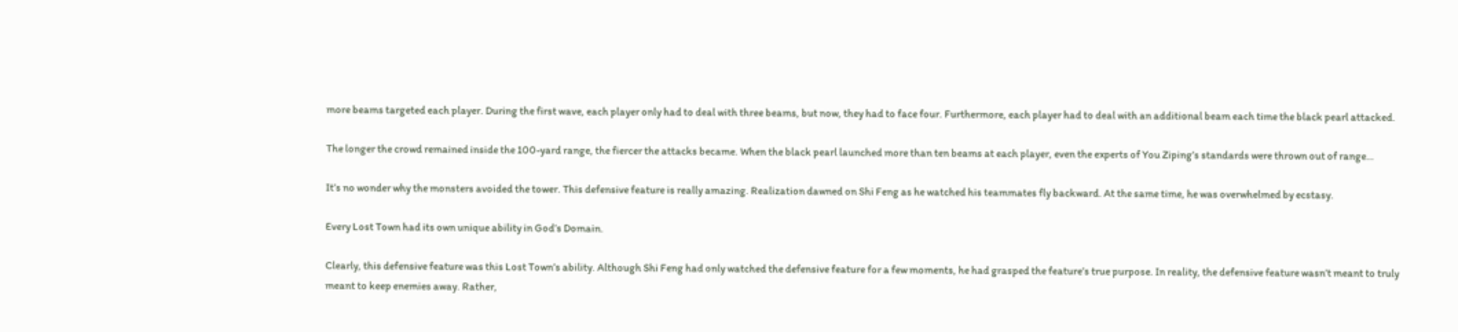more beams targeted each player. During the first wave, each player only had to deal with three beams, but now, they had to face four. Furthermore, each player had to deal with an additional beam each time the black pearl attacked.

The longer the crowd remained inside the 100-yard range, the fiercer the attacks became. When the black pearl launched more than ten beams at each player, even the experts of You Ziping’s standards were thrown out of range…

It’s no wonder why the monsters avoided the tower. This defensive feature is really amazing. Realization dawned on Shi Feng as he watched his teammates fly backward. At the same time, he was overwhelmed by ecstasy.

Every Lost Town had its own unique ability in God’s Domain.

Clearly, this defensive feature was this Lost Town’s ability. Although Shi Feng had only watched the defensive feature for a few moments, he had grasped the feature’s true purpose. In reality, the defensive feature wasn’t meant to truly meant to keep enemies away. Rather,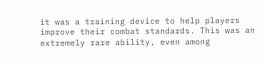it was a training device to help players improve their combat standards. This was an extremely rare ability, even among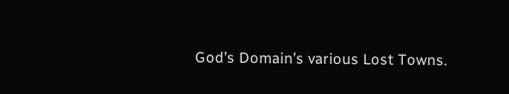God’s Domain’s various Lost Towns.